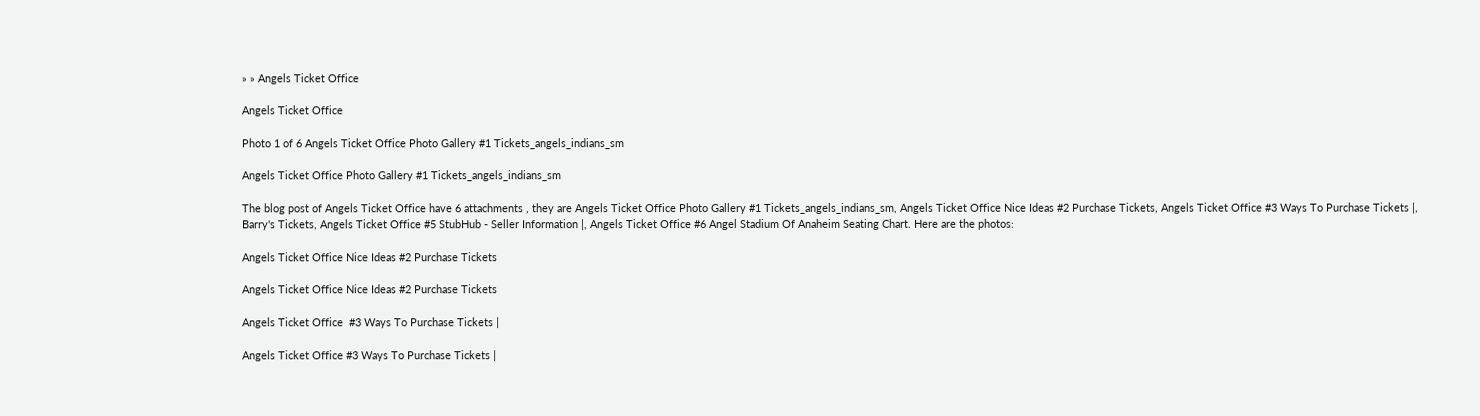» » Angels Ticket Office

Angels Ticket Office

Photo 1 of 6 Angels Ticket Office Photo Gallery #1 Tickets_angels_indians_sm

Angels Ticket Office Photo Gallery #1 Tickets_angels_indians_sm

The blog post of Angels Ticket Office have 6 attachments , they are Angels Ticket Office Photo Gallery #1 Tickets_angels_indians_sm, Angels Ticket Office Nice Ideas #2 Purchase Tickets, Angels Ticket Office #3 Ways To Purchase Tickets |, Barry's Tickets, Angels Ticket Office #5 StubHub - Seller Information |, Angels Ticket Office #6 Angel Stadium Of Anaheim Seating Chart. Here are the photos:

Angels Ticket Office Nice Ideas #2 Purchase Tickets

Angels Ticket Office Nice Ideas #2 Purchase Tickets

Angels Ticket Office  #3 Ways To Purchase Tickets |

Angels Ticket Office #3 Ways To Purchase Tickets |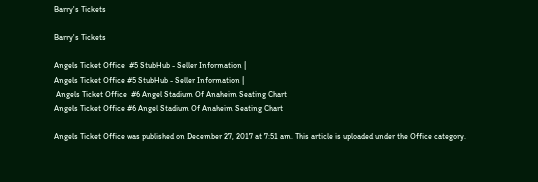Barry's Tickets

Barry's Tickets

Angels Ticket Office  #5 StubHub - Seller Information |
Angels Ticket Office #5 StubHub - Seller Information |
 Angels Ticket Office  #6 Angel Stadium Of Anaheim Seating Chart
Angels Ticket Office #6 Angel Stadium Of Anaheim Seating Chart

Angels Ticket Office was published on December 27, 2017 at 7:51 am. This article is uploaded under the Office category.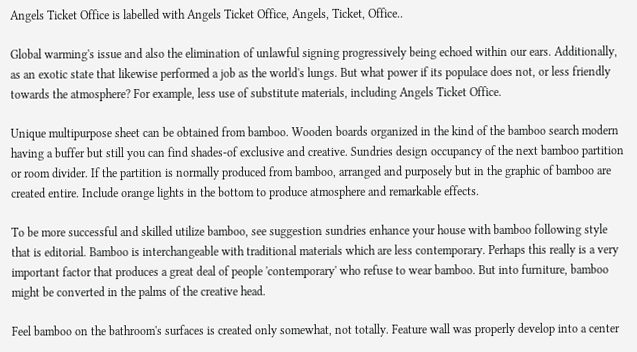Angels Ticket Office is labelled with Angels Ticket Office, Angels, Ticket, Office..

Global warming's issue and also the elimination of unlawful signing progressively being echoed within our ears. Additionally, as an exotic state that likewise performed a job as the world's lungs. But what power if its populace does not, or less friendly towards the atmosphere? For example, less use of substitute materials, including Angels Ticket Office.

Unique multipurpose sheet can be obtained from bamboo. Wooden boards organized in the kind of the bamboo search modern having a buffer but still you can find shades-of exclusive and creative. Sundries design occupancy of the next bamboo partition or room divider. If the partition is normally produced from bamboo, arranged and purposely but in the graphic of bamboo are created entire. Include orange lights in the bottom to produce atmosphere and remarkable effects.

To be more successful and skilled utilize bamboo, see suggestion sundries enhance your house with bamboo following style that is editorial. Bamboo is interchangeable with traditional materials which are less contemporary. Perhaps this really is a very important factor that produces a great deal of people 'contemporary' who refuse to wear bamboo. But into furniture, bamboo might be converted in the palms of the creative head.

Feel bamboo on the bathroom's surfaces is created only somewhat, not totally. Feature wall was properly develop into a center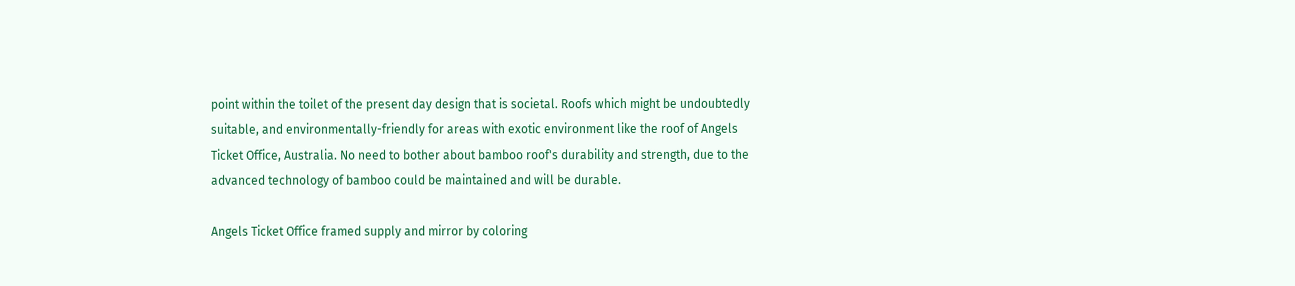point within the toilet of the present day design that is societal. Roofs which might be undoubtedly suitable, and environmentally-friendly for areas with exotic environment like the roof of Angels Ticket Office, Australia. No need to bother about bamboo roof's durability and strength, due to the advanced technology of bamboo could be maintained and will be durable.

Angels Ticket Office framed supply and mirror by coloring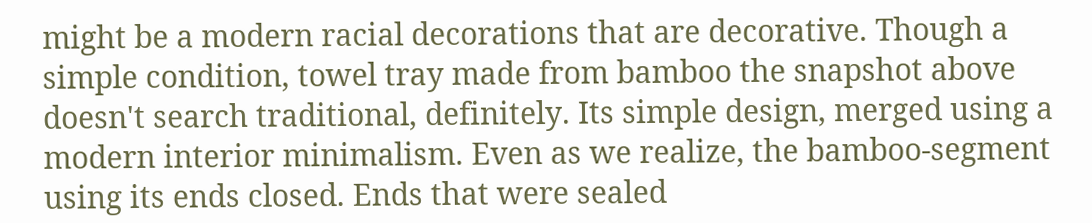might be a modern racial decorations that are decorative. Though a simple condition, towel tray made from bamboo the snapshot above doesn't search traditional, definitely. Its simple design, merged using a modern interior minimalism. Even as we realize, the bamboo-segment using its ends closed. Ends that were sealed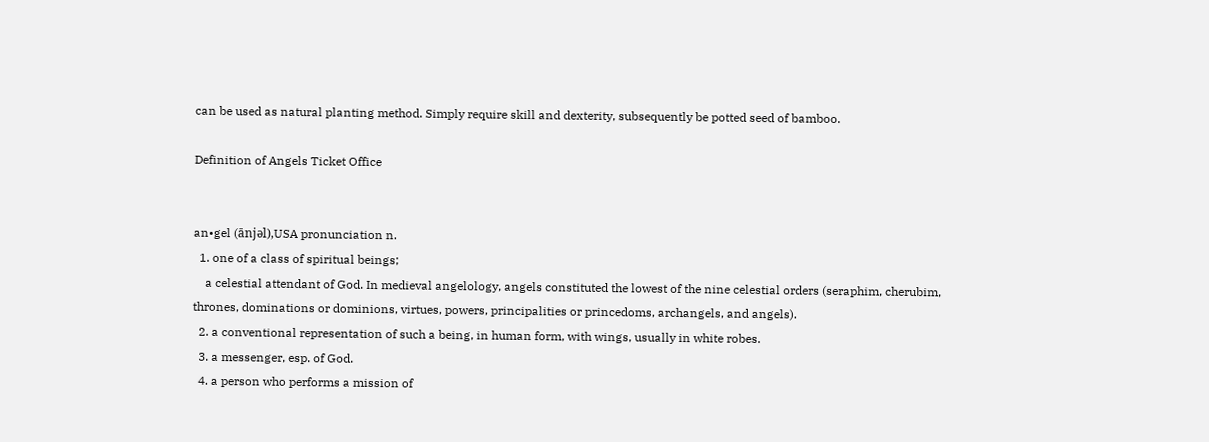can be used as natural planting method. Simply require skill and dexterity, subsequently be potted seed of bamboo.

Definition of Angels Ticket Office


an•gel (ānjəl),USA pronunciation n.
  1. one of a class of spiritual beings;
    a celestial attendant of God. In medieval angelology, angels constituted the lowest of the nine celestial orders (seraphim, cherubim, thrones, dominations or dominions, virtues, powers, principalities or princedoms, archangels, and angels).
  2. a conventional representation of such a being, in human form, with wings, usually in white robes.
  3. a messenger, esp. of God.
  4. a person who performs a mission of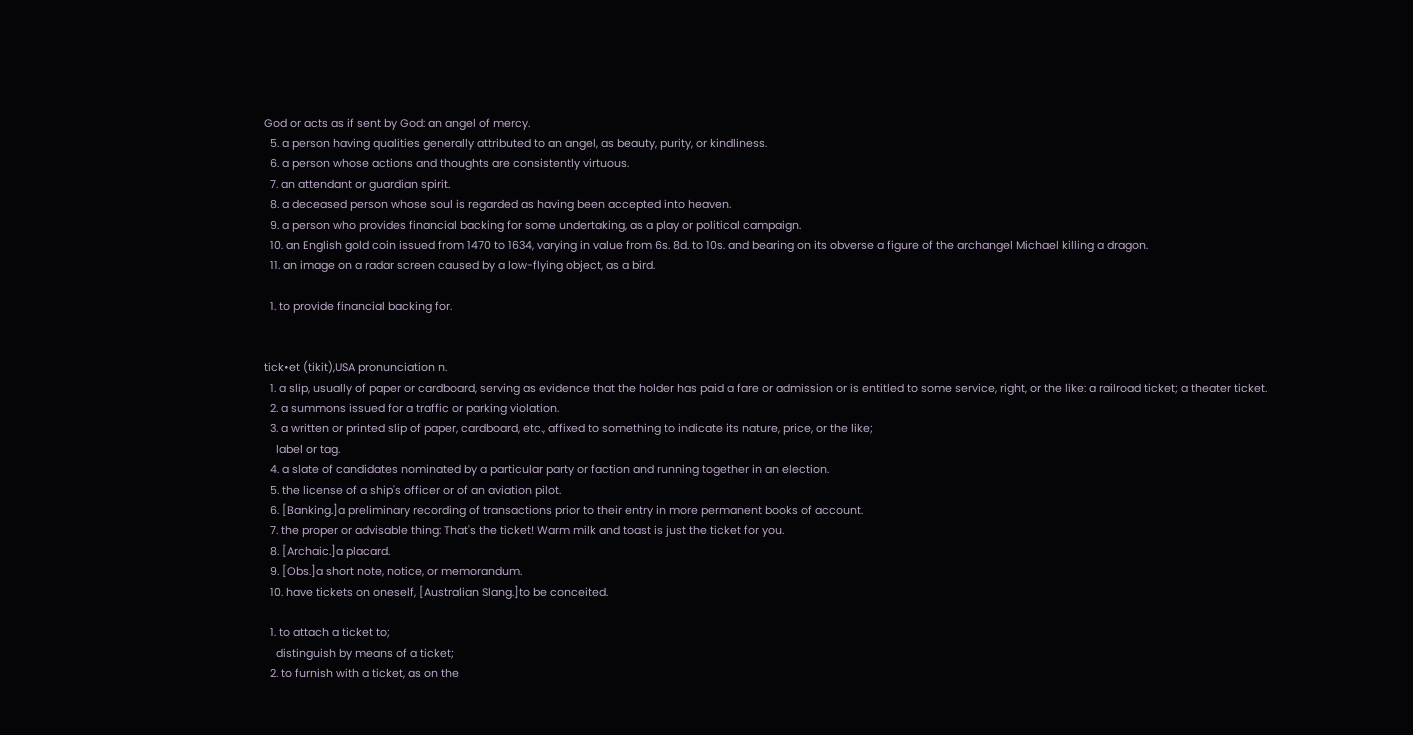God or acts as if sent by God: an angel of mercy.
  5. a person having qualities generally attributed to an angel, as beauty, purity, or kindliness.
  6. a person whose actions and thoughts are consistently virtuous.
  7. an attendant or guardian spirit.
  8. a deceased person whose soul is regarded as having been accepted into heaven.
  9. a person who provides financial backing for some undertaking, as a play or political campaign.
  10. an English gold coin issued from 1470 to 1634, varying in value from 6s. 8d. to 10s. and bearing on its obverse a figure of the archangel Michael killing a dragon.
  11. an image on a radar screen caused by a low-flying object, as a bird.

  1. to provide financial backing for.


tick•et (tikit),USA pronunciation n.
  1. a slip, usually of paper or cardboard, serving as evidence that the holder has paid a fare or admission or is entitled to some service, right, or the like: a railroad ticket; a theater ticket.
  2. a summons issued for a traffic or parking violation.
  3. a written or printed slip of paper, cardboard, etc., affixed to something to indicate its nature, price, or the like;
    label or tag.
  4. a slate of candidates nominated by a particular party or faction and running together in an election.
  5. the license of a ship's officer or of an aviation pilot.
  6. [Banking.]a preliminary recording of transactions prior to their entry in more permanent books of account.
  7. the proper or advisable thing: That's the ticket! Warm milk and toast is just the ticket for you.
  8. [Archaic.]a placard.
  9. [Obs.]a short note, notice, or memorandum.
  10. have tickets on oneself, [Australian Slang.]to be conceited.

  1. to attach a ticket to;
    distinguish by means of a ticket;
  2. to furnish with a ticket, as on the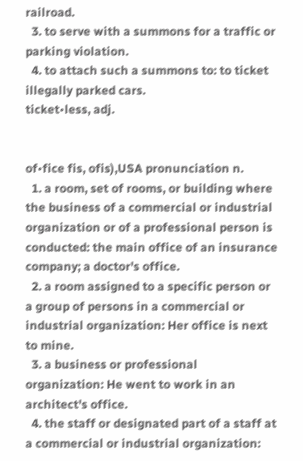railroad.
  3. to serve with a summons for a traffic or parking violation.
  4. to attach such a summons to: to ticket illegally parked cars.
ticket•less, adj.


of•fice fis, ofis),USA pronunciation n.
  1. a room, set of rooms, or building where the business of a commercial or industrial organization or of a professional person is conducted: the main office of an insurance company; a doctor's office.
  2. a room assigned to a specific person or a group of persons in a commercial or industrial organization: Her office is next to mine.
  3. a business or professional organization: He went to work in an architect's office.
  4. the staff or designated part of a staff at a commercial or industrial organization: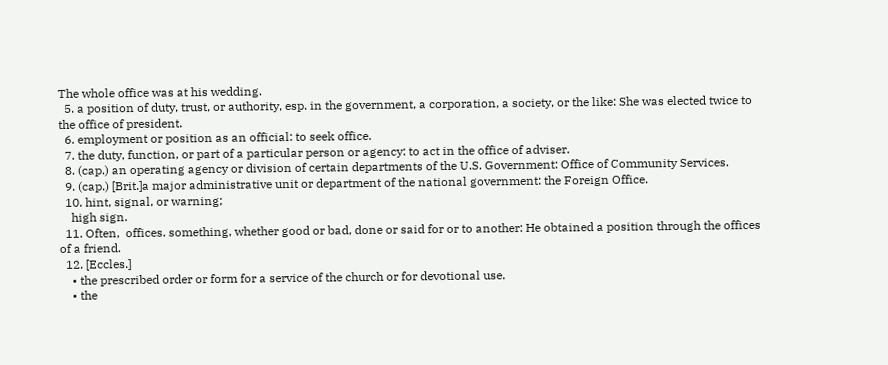The whole office was at his wedding.
  5. a position of duty, trust, or authority, esp. in the government, a corporation, a society, or the like: She was elected twice to the office of president.
  6. employment or position as an official: to seek office.
  7. the duty, function, or part of a particular person or agency: to act in the office of adviser.
  8. (cap.) an operating agency or division of certain departments of the U.S. Government: Office of Community Services.
  9. (cap.) [Brit.]a major administrative unit or department of the national government: the Foreign Office.
  10. hint, signal, or warning;
    high sign.
  11. Often,  offices. something, whether good or bad, done or said for or to another: He obtained a position through the offices of a friend.
  12. [Eccles.]
    • the prescribed order or form for a service of the church or for devotional use.
    • the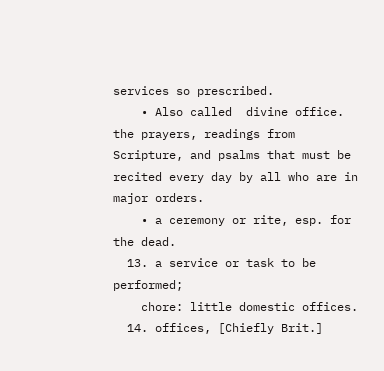services so prescribed.
    • Also called  divine office. the prayers, readings from Scripture, and psalms that must be recited every day by all who are in major orders.
    • a ceremony or rite, esp. for the dead.
  13. a service or task to be performed;
    chore: little domestic offices.
  14. offices, [Chiefly Brit.]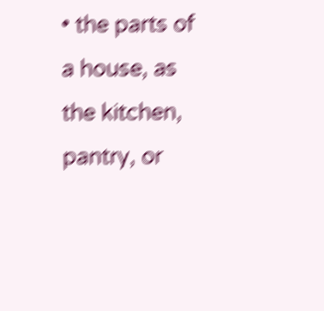• the parts of a house, as the kitchen, pantry, or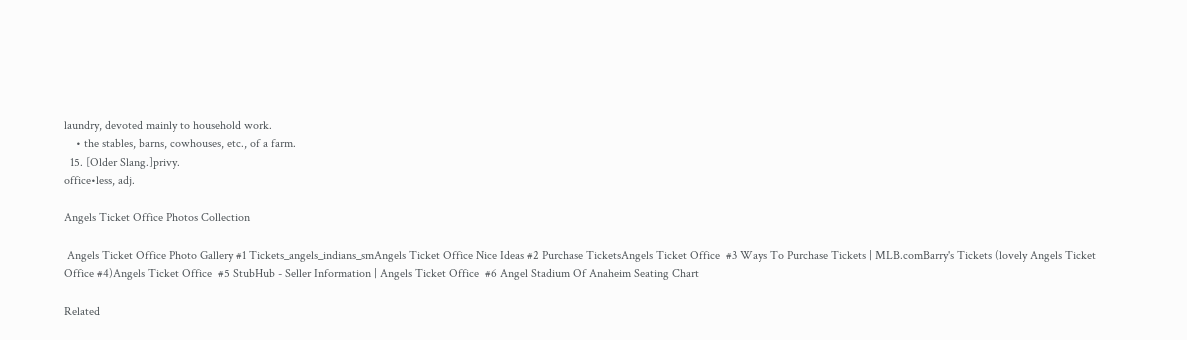laundry, devoted mainly to household work.
    • the stables, barns, cowhouses, etc., of a farm.
  15. [Older Slang.]privy.
office•less, adj.

Angels Ticket Office Photos Collection

 Angels Ticket Office Photo Gallery #1 Tickets_angels_indians_smAngels Ticket Office Nice Ideas #2 Purchase TicketsAngels Ticket Office  #3 Ways To Purchase Tickets | MLB.comBarry's Tickets (lovely Angels Ticket Office #4)Angels Ticket Office  #5 StubHub - Seller Information | Angels Ticket Office  #6 Angel Stadium Of Anaheim Seating Chart

Related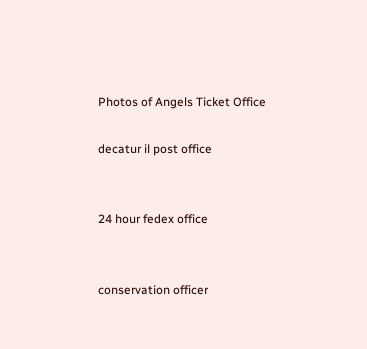Photos of Angels Ticket Office

decatur il post office


24 hour fedex office


conservation officer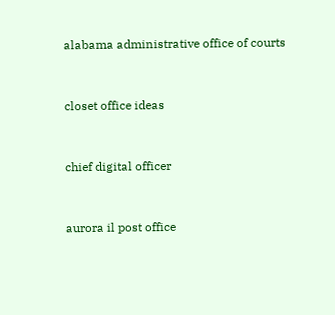alabama administrative office of courts


closet office ideas


chief digital officer


aurora il post office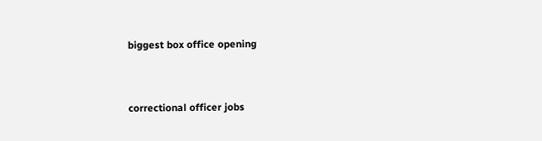biggest box office opening


correctional officer jobs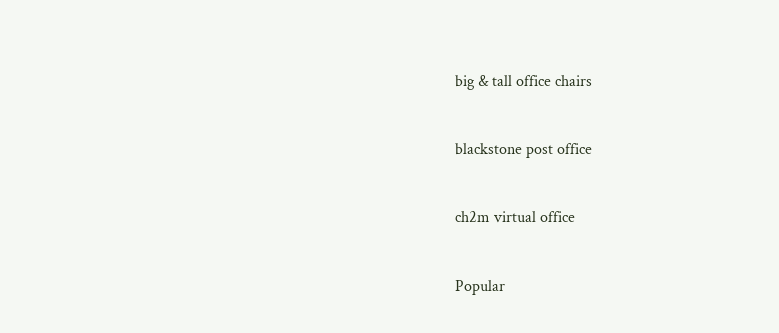big & tall office chairs


blackstone post office


ch2m virtual office


Popular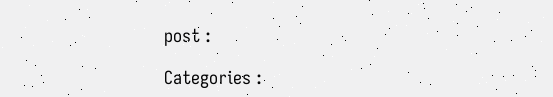post :

Categories :